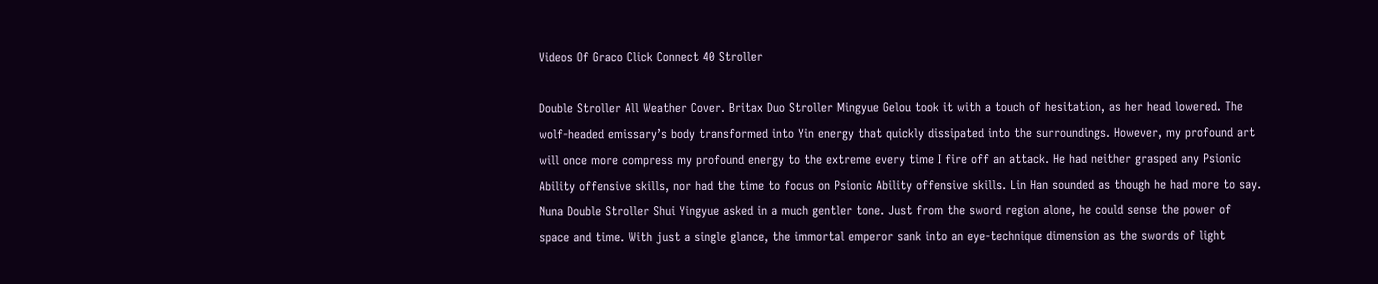Videos Of Graco Click Connect 40 Stroller

Double Stroller All Weather Cover. Britax Duo Stroller Mingyue Gelou took it with a touch of hesitation, as her head lowered. The wolf-headed emissary’s body transformed into Yin energy that quickly dissipated into the surroundings. However, my profound art will once more compress my profound energy to the extreme every time I fire off an attack. He had neither grasped any Psionic Ability offensive skills, nor had the time to focus on Psionic Ability offensive skills. Lin Han sounded as though he had more to say. Nuna Double Stroller Shui Yingyue asked in a much gentler tone. Just from the sword region alone, he could sense the power of space and time. With just a single glance, the immortal emperor sank into an eye-technique dimension as the swords of light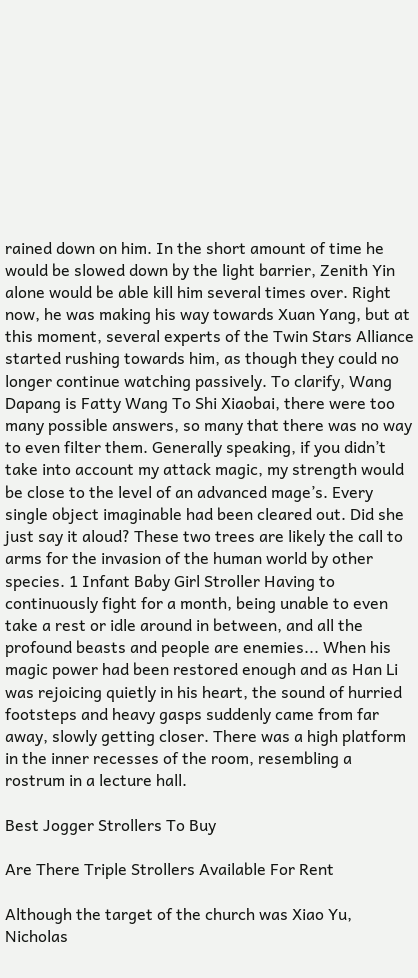rained down on him. In the short amount of time he would be slowed down by the light barrier, Zenith Yin alone would be able kill him several times over. Right now, he was making his way towards Xuan Yang, but at this moment, several experts of the Twin Stars Alliance started rushing towards him, as though they could no longer continue watching passively. To clarify, Wang Dapang is Fatty Wang To Shi Xiaobai, there were too many possible answers, so many that there was no way to even filter them. Generally speaking, if you didn’t take into account my attack magic, my strength would be close to the level of an advanced mage’s. Every single object imaginable had been cleared out. Did she just say it aloud? These two trees are likely the call to arms for the invasion of the human world by other species. 1 Infant Baby Girl Stroller Having to continuously fight for a month, being unable to even take a rest or idle around in between, and all the profound beasts and people are enemies... When his magic power had been restored enough and as Han Li was rejoicing quietly in his heart, the sound of hurried footsteps and heavy gasps suddenly came from far away, slowly getting closer. There was a high platform in the inner recesses of the room, resembling a rostrum in a lecture hall.

Best Jogger Strollers To Buy

Are There Triple Strollers Available For Rent

Although the target of the church was Xiao Yu, Nicholas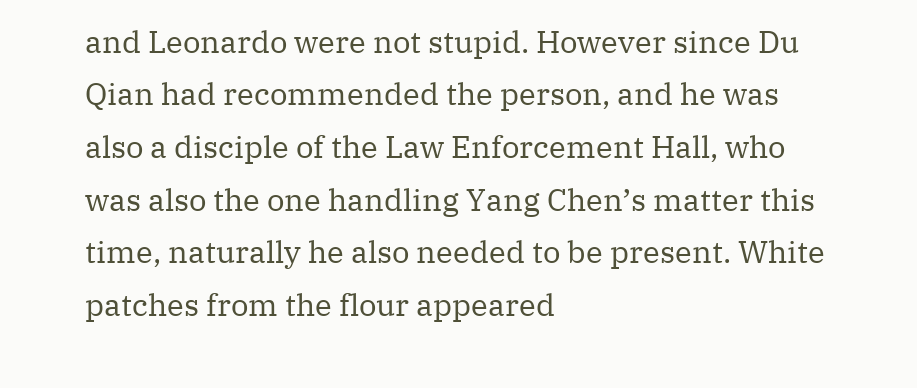and Leonardo were not stupid. However since Du Qian had recommended the person, and he was also a disciple of the Law Enforcement Hall, who was also the one handling Yang Chen’s matter this time, naturally he also needed to be present. White patches from the flour appeared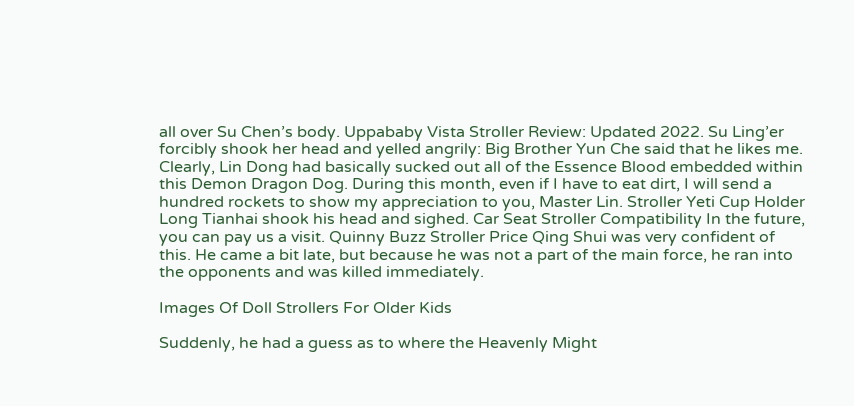all over Su Chen’s body. Uppababy Vista Stroller Review: Updated 2022. Su Ling’er forcibly shook her head and yelled angrily: Big Brother Yun Che said that he likes me. Clearly, Lin Dong had basically sucked out all of the Essence Blood embedded within this Demon Dragon Dog. During this month, even if I have to eat dirt, I will send a hundred rockets to show my appreciation to you, Master Lin. Stroller Yeti Cup Holder Long Tianhai shook his head and sighed. Car Seat Stroller Compatibility In the future, you can pay us a visit. Quinny Buzz Stroller Price Qing Shui was very confident of this. He came a bit late, but because he was not a part of the main force, he ran into the opponents and was killed immediately.

Images Of Doll Strollers For Older Kids

Suddenly, he had a guess as to where the Heavenly Might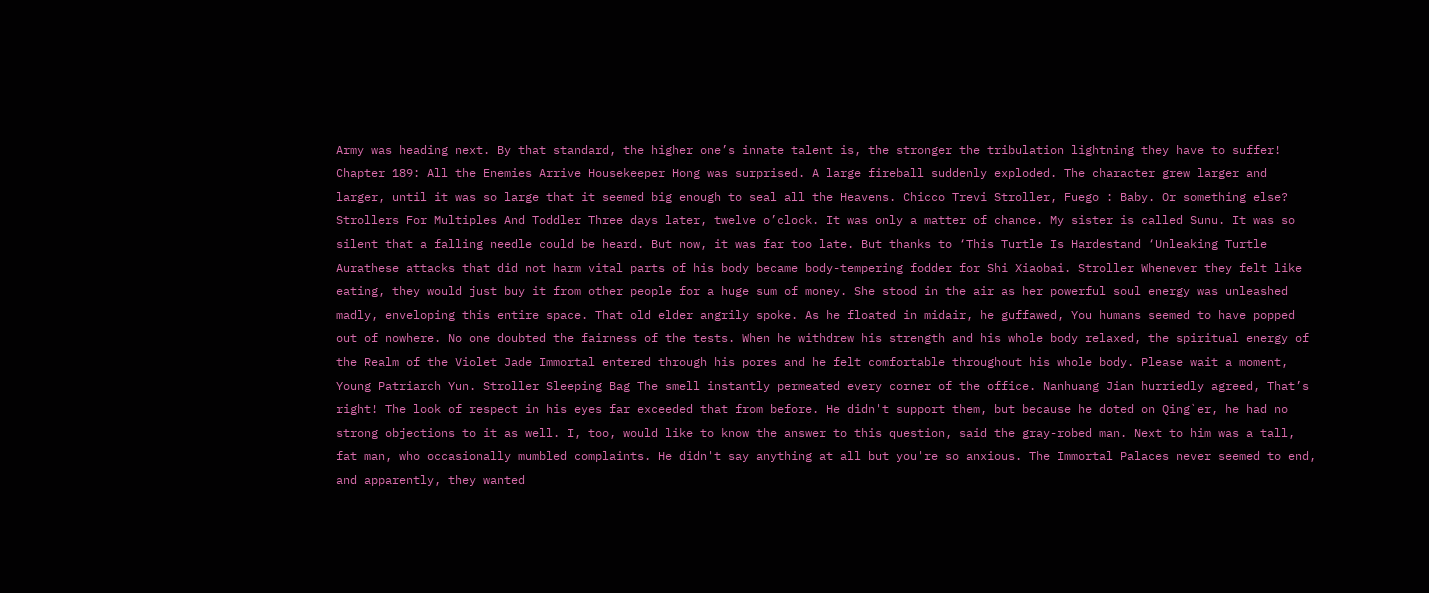Army was heading next. By that standard, the higher one’s innate talent is, the stronger the tribulation lightning they have to suffer! Chapter 189: All the Enemies Arrive Housekeeper Hong was surprised. A large fireball suddenly exploded. The character grew larger and larger, until it was so large that it seemed big enough to seal all the Heavens. Chicco Trevi Stroller, Fuego : Baby. Or something else? Strollers For Multiples And Toddler Three days later, twelve o’clock. It was only a matter of chance. My sister is called Sunu. It was so silent that a falling needle could be heard. But now, it was far too late. But thanks to ‘This Turtle Is Hardestand ‘Unleaking Turtle Aurathese attacks that did not harm vital parts of his body became body-tempering fodder for Shi Xiaobai. Stroller Whenever they felt like eating, they would just buy it from other people for a huge sum of money. She stood in the air as her powerful soul energy was unleashed madly, enveloping this entire space. That old elder angrily spoke. As he floated in midair, he guffawed, You humans seemed to have popped out of nowhere. No one doubted the fairness of the tests. When he withdrew his strength and his whole body relaxed, the spiritual energy of the Realm of the Violet Jade Immortal entered through his pores and he felt comfortable throughout his whole body. Please wait a moment, Young Patriarch Yun. Stroller Sleeping Bag The smell instantly permeated every corner of the office. Nanhuang Jian hurriedly agreed, That’s right! The look of respect in his eyes far exceeded that from before. He didn't support them, but because he doted on Qing`er, he had no strong objections to it as well. I, too, would like to know the answer to this question, said the gray-robed man. Next to him was a tall, fat man, who occasionally mumbled complaints. He didn't say anything at all but you're so anxious. The Immortal Palaces never seemed to end, and apparently, they wanted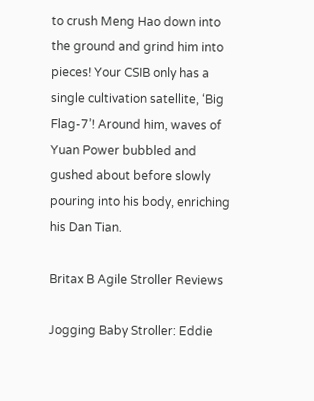to crush Meng Hao down into the ground and grind him into pieces! Your CSIB only has a single cultivation satellite, ‘Big Flag-7’! Around him, waves of Yuan Power bubbled and gushed about before slowly pouring into his body, enriching his Dan Tian.

Britax B Agile Stroller Reviews

Jogging Baby Stroller: Eddie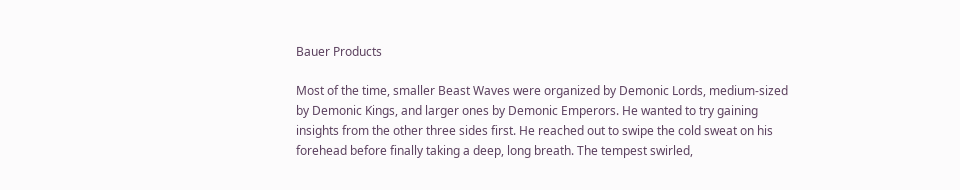Bauer Products

Most of the time, smaller Beast Waves were organized by Demonic Lords, medium-sized by Demonic Kings, and larger ones by Demonic Emperors. He wanted to try gaining insights from the other three sides first. He reached out to swipe the cold sweat on his forehead before finally taking a deep, long breath. The tempest swirled,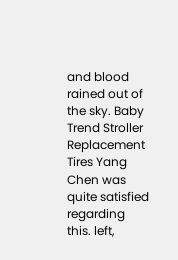and blood rained out of the sky. Baby Trend Stroller Replacement Tires Yang Chen was quite satisfied regarding this. left,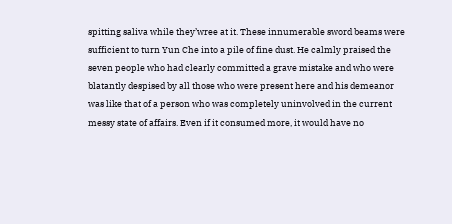spitting saliva while they’wree at it. These innumerable sword beams were sufficient to turn Yun Che into a pile of fine dust. He calmly praised the seven people who had clearly committed a grave mistake and who were blatantly despised by all those who were present here and his demeanor was like that of a person who was completely uninvolved in the current messy state of affairs. Even if it consumed more, it would have no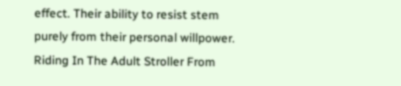effect. Their ability to resist stem purely from their personal willpower. Riding In The Adult Stroller From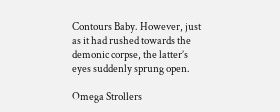Contours Baby. However, just as it had rushed towards the demonic corpse, the latter’s eyes suddenly sprung open.

Omega Strollers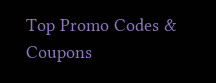Top Promo Codes & Coupons